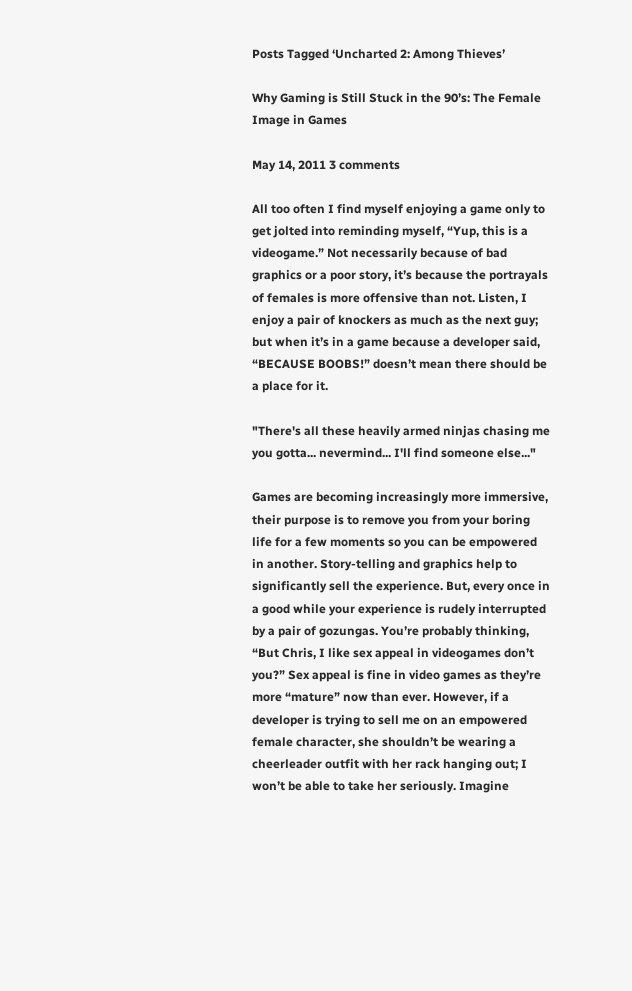Posts Tagged ‘Uncharted 2: Among Thieves’

Why Gaming is Still Stuck in the 90’s: The Female Image in Games

May 14, 2011 3 comments

All too often I find myself enjoying a game only to get jolted into reminding myself, “Yup, this is a videogame.” Not necessarily because of bad graphics or a poor story, it’s because the portrayals of females is more offensive than not. Listen, I enjoy a pair of knockers as much as the next guy; but when it’s in a game because a developer said, “BECAUSE BOOBS!” doesn’t mean there should be a place for it.

"There's all these heavily armed ninjas chasing me you gotta... nevermind... I'll find someone else..."

Games are becoming increasingly more immersive, their purpose is to remove you from your boring life for a few moments so you can be empowered in another. Story-telling and graphics help to significantly sell the experience. But, every once in a good while your experience is rudely interrupted by a pair of gozungas. You’re probably thinking, “But Chris, I like sex appeal in videogames don’t you?” Sex appeal is fine in video games as they’re more “mature” now than ever. However, if a developer is trying to sell me on an empowered female character, she shouldn’t be wearing a cheerleader outfit with her rack hanging out; I won’t be able to take her seriously. Imagine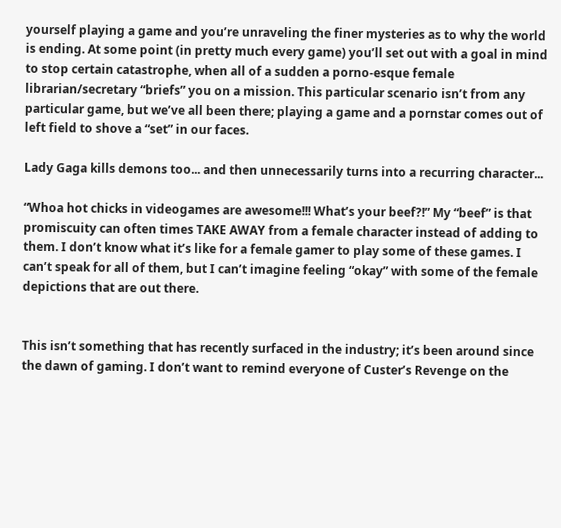yourself playing a game and you’re unraveling the finer mysteries as to why the world is ending. At some point (in pretty much every game) you’ll set out with a goal in mind to stop certain catastrophe, when all of a sudden a porno-esque female librarian/secretary “briefs” you on a mission. This particular scenario isn’t from any particular game, but we’ve all been there; playing a game and a pornstar comes out of left field to shove a “set” in our faces.

Lady Gaga kills demons too... and then unnecessarily turns into a recurring character...

“Whoa hot chicks in videogames are awesome!!! What’s your beef?!” My “beef” is that promiscuity can often times TAKE AWAY from a female character instead of adding to them. I don’t know what it’s like for a female gamer to play some of these games. I can’t speak for all of them, but I can’t imagine feeling “okay” with some of the female depictions that are out there.


This isn’t something that has recently surfaced in the industry; it’s been around since the dawn of gaming. I don’t want to remind everyone of Custer’s Revenge on the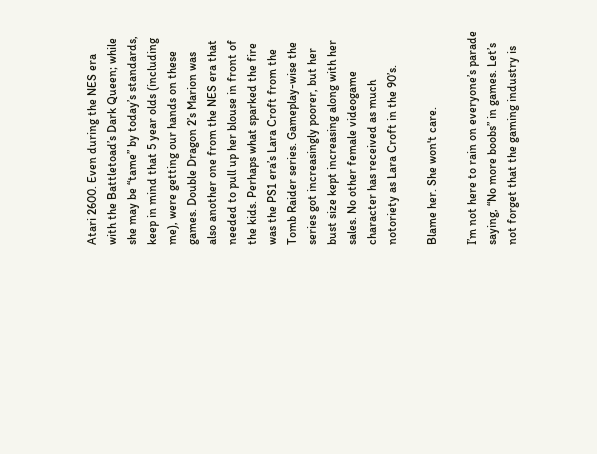Atari 2600. Even during the NES era with the Battletoad’s Dark Queen; while she may be “tame” by today’s standards, keep in mind that 5 year olds (including me), were getting our hands on these games. Double Dragon 2’s Marion was also another one from the NES era that needed to pull up her blouse in front of the kids. Perhaps what sparked the fire was the PS1 era’s Lara Croft from the Tomb Raider series. Gameplay-wise the series got increasingly poorer, but her bust size kept increasing along with her sales. No other female videogame character has received as much notoriety as Lara Croft in the 90’s.

Blame her. She won't care.

I’m not here to rain on everyone’s parade saying, “No more boobs” in games. Let’s not forget that the gaming industry is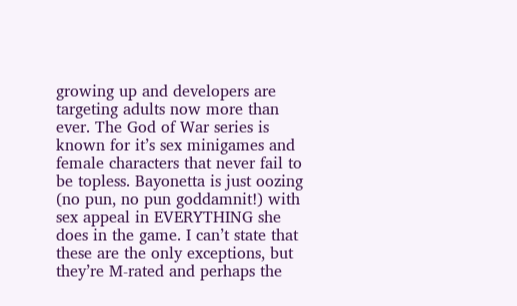growing up and developers are targeting adults now more than ever. The God of War series is known for it’s sex minigames and female characters that never fail to be topless. Bayonetta is just oozing (no pun, no pun goddamnit!) with sex appeal in EVERYTHING she does in the game. I can’t state that these are the only exceptions, but they’re M-rated and perhaps the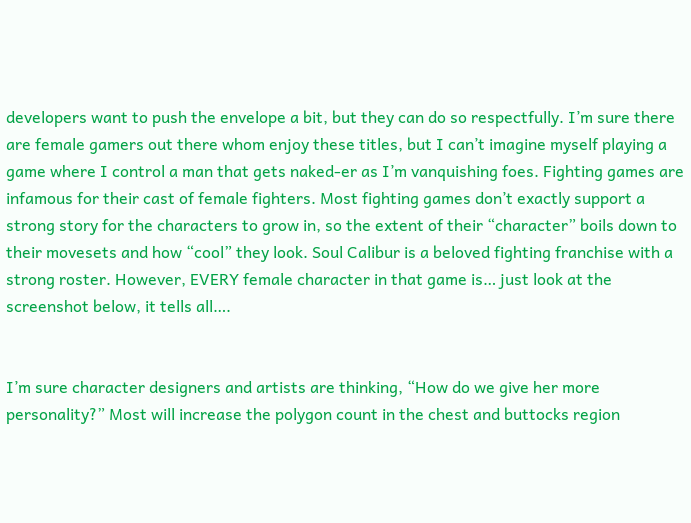developers want to push the envelope a bit, but they can do so respectfully. I’m sure there are female gamers out there whom enjoy these titles, but I can’t imagine myself playing a game where I control a man that gets naked-er as I’m vanquishing foes. Fighting games are infamous for their cast of female fighters. Most fighting games don’t exactly support a strong story for the characters to grow in, so the extent of their “character” boils down to their movesets and how “cool” they look. Soul Calibur is a beloved fighting franchise with a strong roster. However, EVERY female character in that game is… just look at the screenshot below, it tells all….


I’m sure character designers and artists are thinking, “How do we give her more personality?” Most will increase the polygon count in the chest and buttocks region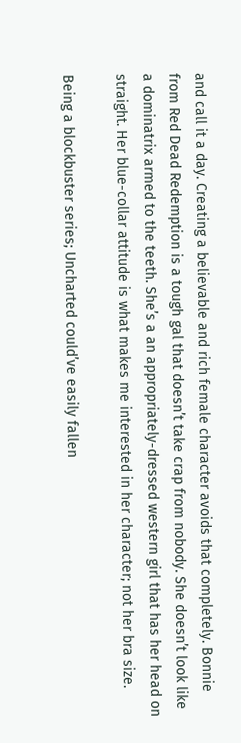and call it a day. Creating a believable and rich female character avoids that completely. Bonnie from Red Dead Redemption is a tough gal that doesn’t take crap from nobody. She doesn’t look like a dominatrix armed to the teeth. She’s a an appropriately-dressed western girl that has her head on straight. Her blue-collar attitude is what makes me interested in her character; not her bra size.

Being a blockbuster series; Uncharted could’ve easily fallen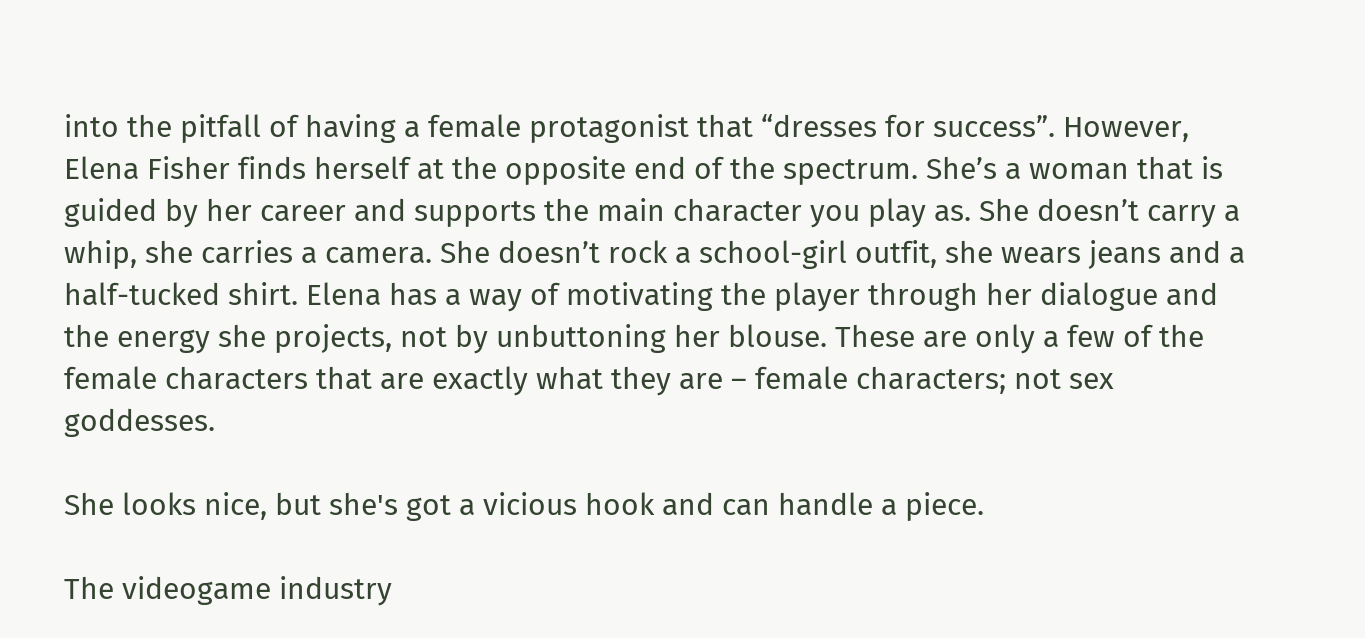into the pitfall of having a female protagonist that “dresses for success”. However, Elena Fisher finds herself at the opposite end of the spectrum. She’s a woman that is guided by her career and supports the main character you play as. She doesn’t carry a whip, she carries a camera. She doesn’t rock a school-girl outfit, she wears jeans and a half-tucked shirt. Elena has a way of motivating the player through her dialogue and the energy she projects, not by unbuttoning her blouse. These are only a few of the female characters that are exactly what they are – female characters; not sex goddesses.

She looks nice, but she's got a vicious hook and can handle a piece.

The videogame industry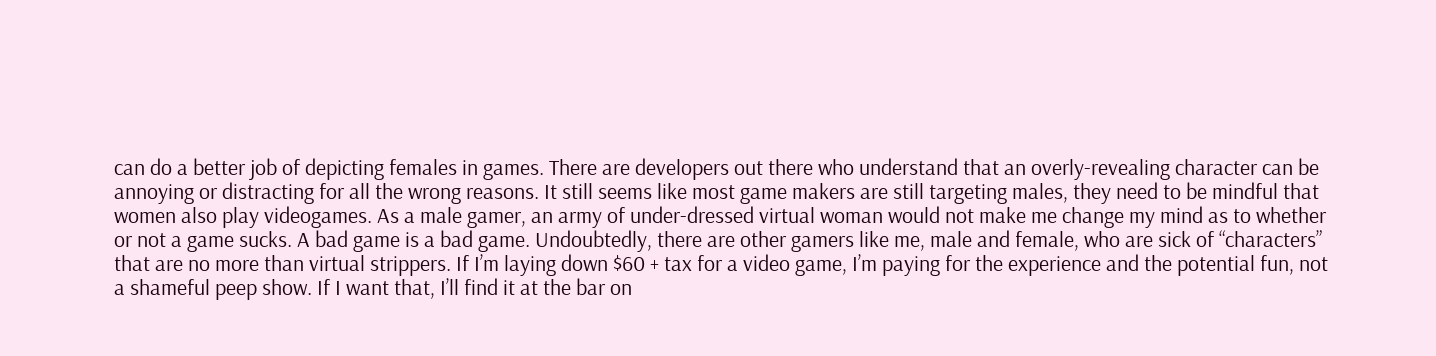can do a better job of depicting females in games. There are developers out there who understand that an overly-revealing character can be annoying or distracting for all the wrong reasons. It still seems like most game makers are still targeting males, they need to be mindful that women also play videogames. As a male gamer, an army of under-dressed virtual woman would not make me change my mind as to whether or not a game sucks. A bad game is a bad game. Undoubtedly, there are other gamers like me, male and female, who are sick of “characters” that are no more than virtual strippers. If I’m laying down $60 + tax for a video game, I’m paying for the experience and the potential fun, not a shameful peep show. If I want that, I’ll find it at the bar on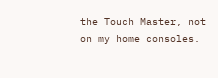the Touch Master, not on my home consoles.